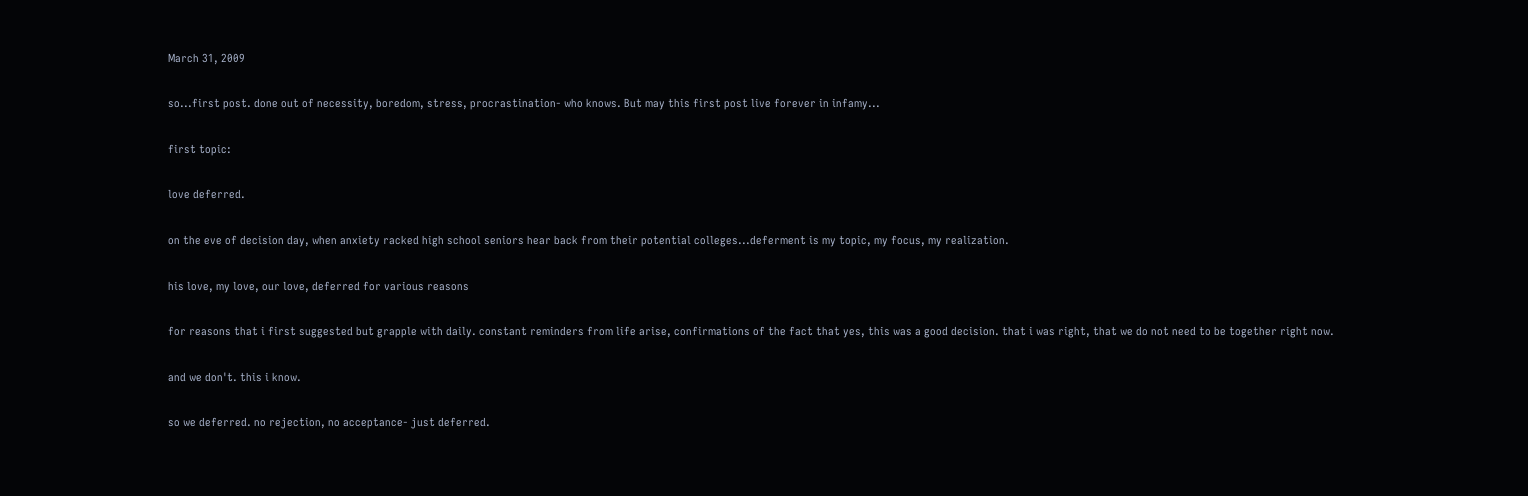March 31, 2009

so...first post. done out of necessity, boredom, stress, procrastination- who knows. But may this first post live forever in infamy...

first topic:

love deferred.

on the eve of decision day, when anxiety racked high school seniors hear back from their potential colleges...deferment is my topic, my focus, my realization.

his love, my love, our love, deferred for various reasons

for reasons that i first suggested but grapple with daily. constant reminders from life arise, confirmations of the fact that yes, this was a good decision. that i was right, that we do not need to be together right now.

and we don't. this i know.

so we deferred. no rejection, no acceptance- just deferred.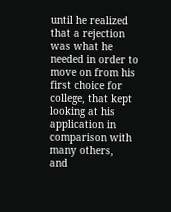until he realized that a rejection was what he needed in order to move on from his first choice for college, that kept looking at his application in comparison with many others,
and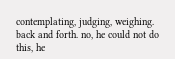contemplating, judging, weighing. back and forth. no, he could not do this, he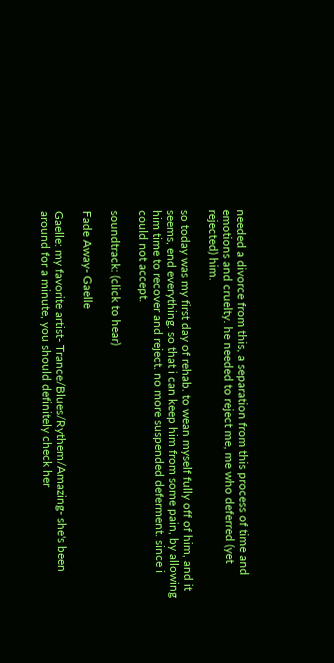needed a divorce from this, a separation from this process of time and emotions and cruelty. he needed to reject me, me who deferred (yet rejected) him.

so today was my first day of rehab. to wean myself fully off of him, and it seems, end everything. so that i can keep him from some pain, by allowing him time to recover and reject. no more suspended deferment. since i could not accept.

soundtrack: (click to hear)

Fade Away- Gaelle

Gaelle: my favorite artist- Trance/Blues/Rythem/Amazing- she's been around for a minute, you should definitely check her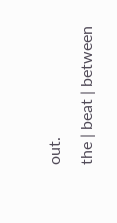out.
the | beat | between